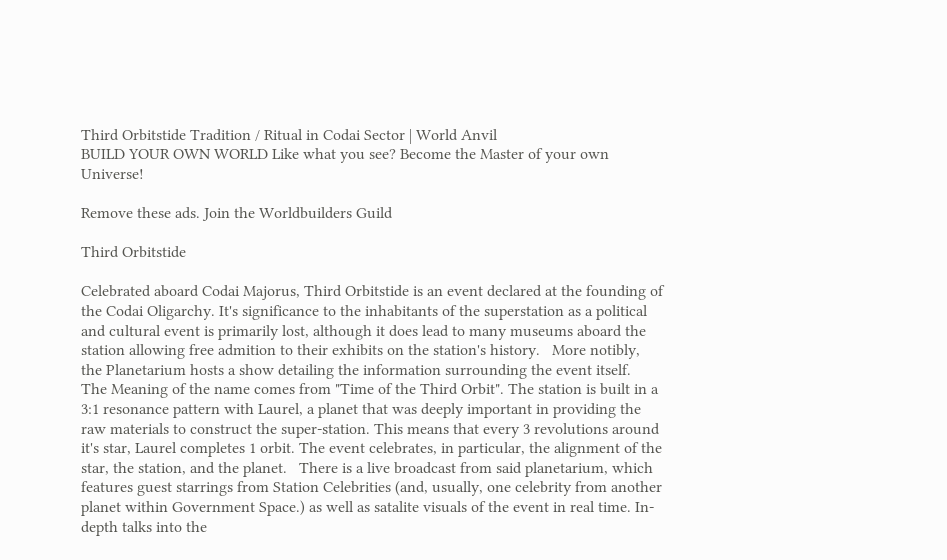Third Orbitstide Tradition / Ritual in Codai Sector | World Anvil
BUILD YOUR OWN WORLD Like what you see? Become the Master of your own Universe!

Remove these ads. Join the Worldbuilders Guild

Third Orbitstide

Celebrated aboard Codai Majorus, Third Orbitstide is an event declared at the founding of the Codai Oligarchy. It's significance to the inhabitants of the superstation as a political and cultural event is primarily lost, although it does lead to many museums aboard the station allowing free admition to their exhibits on the station's history.   More notibly, the Planetarium hosts a show detailing the information surrounding the event itself.   The Meaning of the name comes from "Time of the Third Orbit". The station is built in a 3:1 resonance pattern with Laurel, a planet that was deeply important in providing the raw materials to construct the super-station. This means that every 3 revolutions around it's star, Laurel completes 1 orbit. The event celebrates, in particular, the alignment of the star, the station, and the planet.   There is a live broadcast from said planetarium, which features guest starrings from Station Celebrities (and, usually, one celebrity from another planet within Government Space.) as well as satalite visuals of the event in real time. In-depth talks into the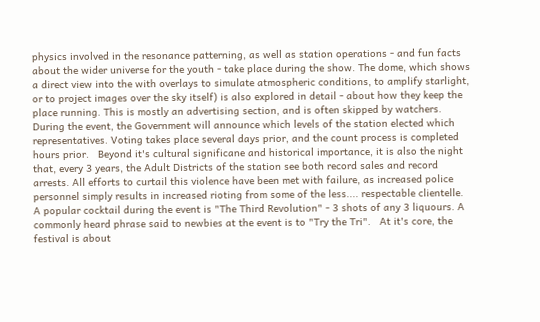physics involved in the resonance patterning, as well as station operations - and fun facts about the wider universe for the youth - take place during the show. The dome, which shows a direct view into the with overlays to simulate atmospheric conditions, to amplify starlight, or to project images over the sky itself) is also explored in detail - about how they keep the place running. This is mostly an advertising section, and is often skipped by watchers.   During the event, the Government will announce which levels of the station elected which representatives. Voting takes place several days prior, and the count process is completed hours prior.   Beyond it's cultural significane and historical importance, it is also the night that, every 3 years, the Adult Districts of the station see both record sales and record arrests. All efforts to curtail this violence have been met with failure, as increased police personnel simply results in increased rioting from some of the less.... respectable clientelle.   A popular cocktail during the event is "The Third Revolution" - 3 shots of any 3 liquours. A commonly heard phrase said to newbies at the event is to "Try the Tri".   At it's core, the festival is about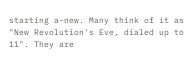starting a-new. Many think of it as "New Revolution's Eve, dialed up to 11". They are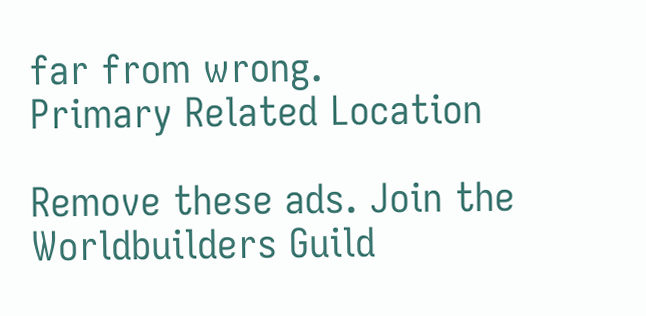far from wrong.
Primary Related Location

Remove these ads. Join the Worldbuilders Guild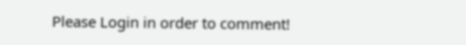Please Login in order to comment!